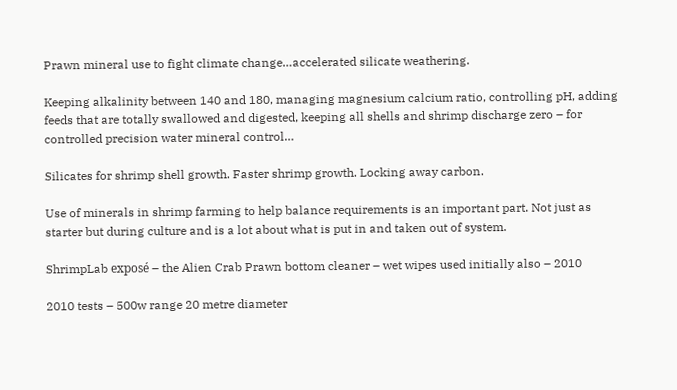Prawn mineral use to fight climate change…accelerated silicate weathering.

Keeping alkalinity between 140 and 180, managing magnesium calcium ratio, controlling pH, adding feeds that are totally swallowed and digested, keeping all shells and shrimp discharge zero – for controlled precision water mineral control…

Silicates for shrimp shell growth. Faster shrimp growth. Locking away carbon.

Use of minerals in shrimp farming to help balance requirements is an important part. Not just as starter but during culture and is a lot about what is put in and taken out of system.

ShrimpLab exposé – the Alien Crab Prawn bottom cleaner – wet wipes used initially also – 2010

2010 tests – 500w range 20 metre diameter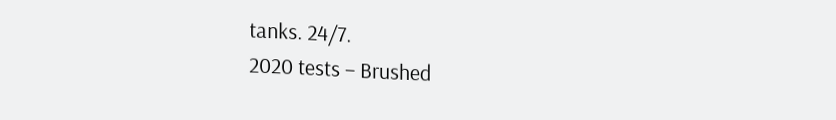tanks. 24/7.
2020 tests – Brushed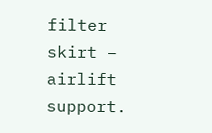filter skirt – airlift support.